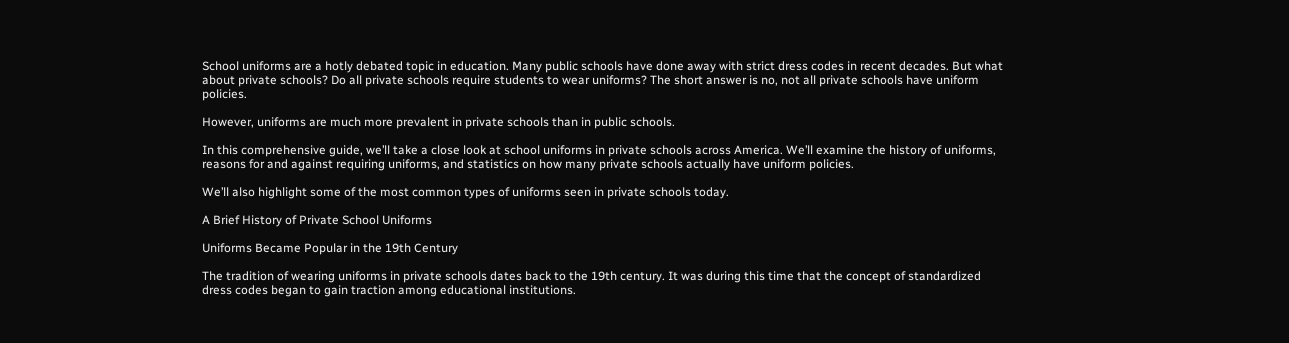School uniforms are a hotly debated topic in education. Many public schools have done away with strict dress codes in recent decades. But what about private schools? Do all private schools require students to wear uniforms? The short answer is no, not all private schools have uniform policies.

However, uniforms are much more prevalent in private schools than in public schools.

In this comprehensive guide, we’ll take a close look at school uniforms in private schools across America. We’ll examine the history of uniforms, reasons for and against requiring uniforms, and statistics on how many private schools actually have uniform policies.

We’ll also highlight some of the most common types of uniforms seen in private schools today.

A Brief History of Private School Uniforms

Uniforms Became Popular in the 19th Century

The tradition of wearing uniforms in private schools dates back to the 19th century. It was during this time that the concept of standardized dress codes began to gain traction among educational institutions.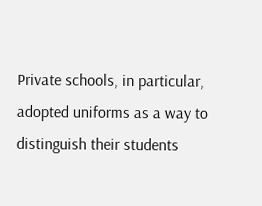Private schools, in particular, adopted uniforms as a way to distinguish their students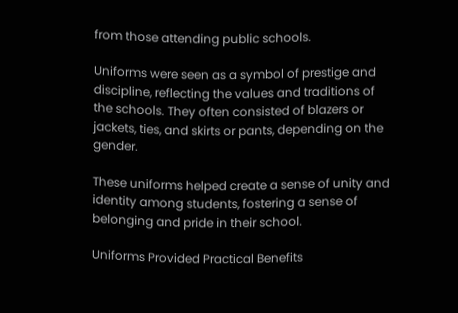from those attending public schools.

Uniforms were seen as a symbol of prestige and discipline, reflecting the values and traditions of the schools. They often consisted of blazers or jackets, ties, and skirts or pants, depending on the gender.

These uniforms helped create a sense of unity and identity among students, fostering a sense of belonging and pride in their school.

Uniforms Provided Practical Benefits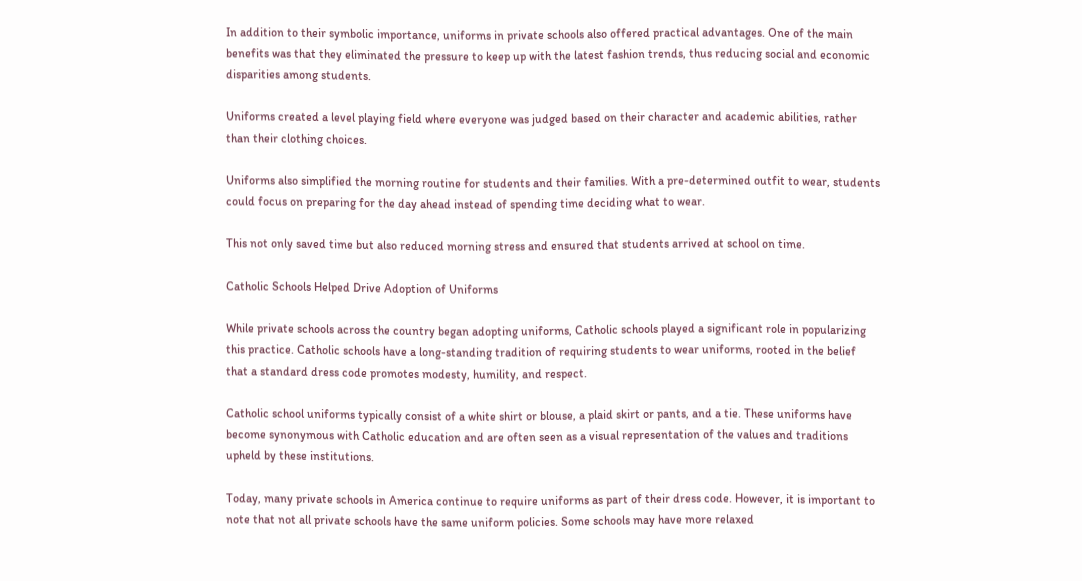In addition to their symbolic importance, uniforms in private schools also offered practical advantages. One of the main benefits was that they eliminated the pressure to keep up with the latest fashion trends, thus reducing social and economic disparities among students.

Uniforms created a level playing field where everyone was judged based on their character and academic abilities, rather than their clothing choices.

Uniforms also simplified the morning routine for students and their families. With a pre-determined outfit to wear, students could focus on preparing for the day ahead instead of spending time deciding what to wear.

This not only saved time but also reduced morning stress and ensured that students arrived at school on time.

Catholic Schools Helped Drive Adoption of Uniforms

While private schools across the country began adopting uniforms, Catholic schools played a significant role in popularizing this practice. Catholic schools have a long-standing tradition of requiring students to wear uniforms, rooted in the belief that a standard dress code promotes modesty, humility, and respect.

Catholic school uniforms typically consist of a white shirt or blouse, a plaid skirt or pants, and a tie. These uniforms have become synonymous with Catholic education and are often seen as a visual representation of the values and traditions upheld by these institutions.

Today, many private schools in America continue to require uniforms as part of their dress code. However, it is important to note that not all private schools have the same uniform policies. Some schools may have more relaxed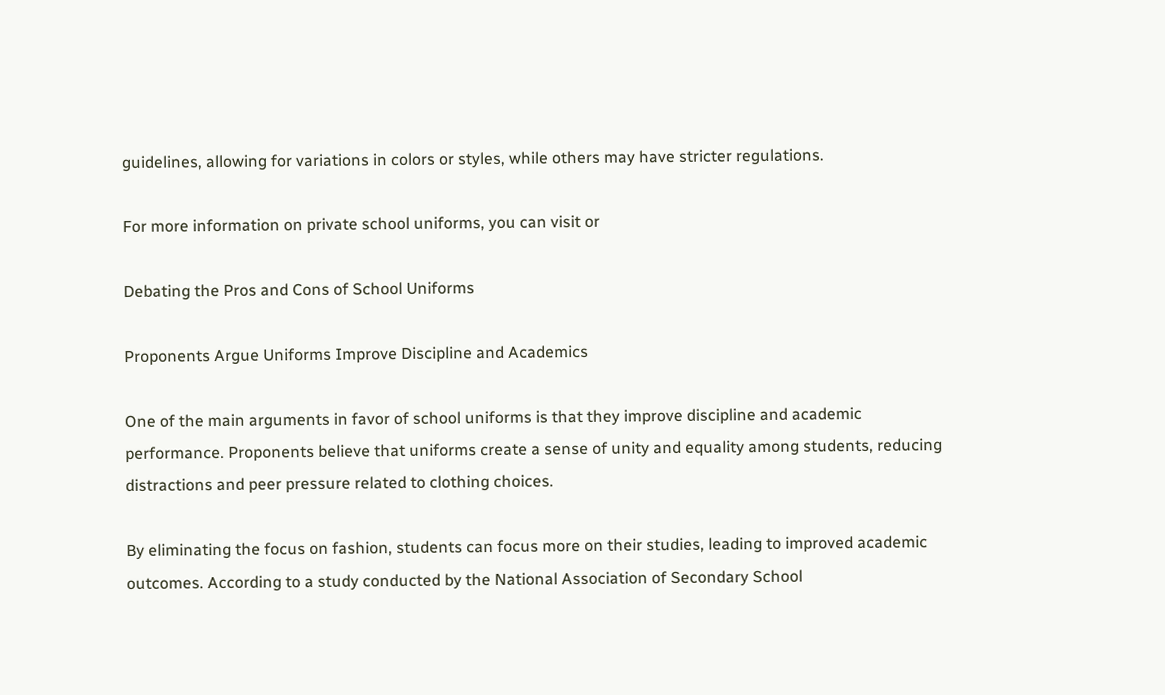guidelines, allowing for variations in colors or styles, while others may have stricter regulations.

For more information on private school uniforms, you can visit or

Debating the Pros and Cons of School Uniforms

Proponents Argue Uniforms Improve Discipline and Academics

One of the main arguments in favor of school uniforms is that they improve discipline and academic performance. Proponents believe that uniforms create a sense of unity and equality among students, reducing distractions and peer pressure related to clothing choices.

By eliminating the focus on fashion, students can focus more on their studies, leading to improved academic outcomes. According to a study conducted by the National Association of Secondary School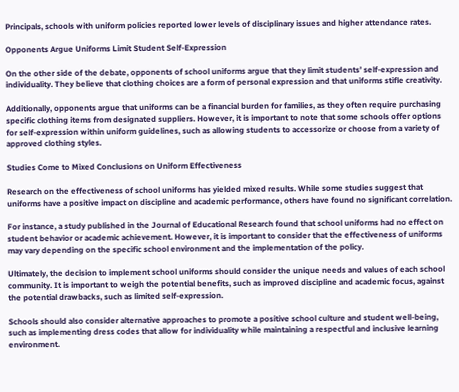Principals, schools with uniform policies reported lower levels of disciplinary issues and higher attendance rates.

Opponents Argue Uniforms Limit Student Self-Expression

On the other side of the debate, opponents of school uniforms argue that they limit students’ self-expression and individuality. They believe that clothing choices are a form of personal expression and that uniforms stifle creativity.

Additionally, opponents argue that uniforms can be a financial burden for families, as they often require purchasing specific clothing items from designated suppliers. However, it is important to note that some schools offer options for self-expression within uniform guidelines, such as allowing students to accessorize or choose from a variety of approved clothing styles.

Studies Come to Mixed Conclusions on Uniform Effectiveness

Research on the effectiveness of school uniforms has yielded mixed results. While some studies suggest that uniforms have a positive impact on discipline and academic performance, others have found no significant correlation.

For instance, a study published in the Journal of Educational Research found that school uniforms had no effect on student behavior or academic achievement. However, it is important to consider that the effectiveness of uniforms may vary depending on the specific school environment and the implementation of the policy.

Ultimately, the decision to implement school uniforms should consider the unique needs and values of each school community. It is important to weigh the potential benefits, such as improved discipline and academic focus, against the potential drawbacks, such as limited self-expression.

Schools should also consider alternative approaches to promote a positive school culture and student well-being, such as implementing dress codes that allow for individuality while maintaining a respectful and inclusive learning environment.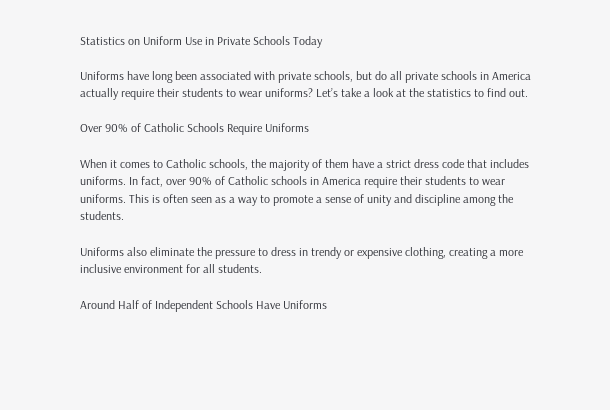Statistics on Uniform Use in Private Schools Today

Uniforms have long been associated with private schools, but do all private schools in America actually require their students to wear uniforms? Let’s take a look at the statistics to find out.

Over 90% of Catholic Schools Require Uniforms

When it comes to Catholic schools, the majority of them have a strict dress code that includes uniforms. In fact, over 90% of Catholic schools in America require their students to wear uniforms. This is often seen as a way to promote a sense of unity and discipline among the students.

Uniforms also eliminate the pressure to dress in trendy or expensive clothing, creating a more inclusive environment for all students.

Around Half of Independent Schools Have Uniforms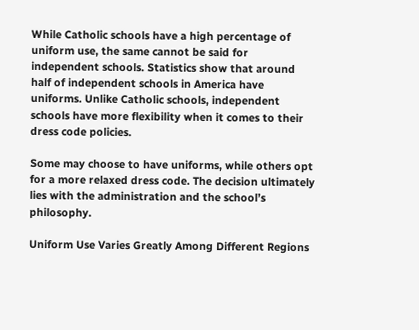While Catholic schools have a high percentage of uniform use, the same cannot be said for independent schools. Statistics show that around half of independent schools in America have uniforms. Unlike Catholic schools, independent schools have more flexibility when it comes to their dress code policies.

Some may choose to have uniforms, while others opt for a more relaxed dress code. The decision ultimately lies with the administration and the school’s philosophy.

Uniform Use Varies Greatly Among Different Regions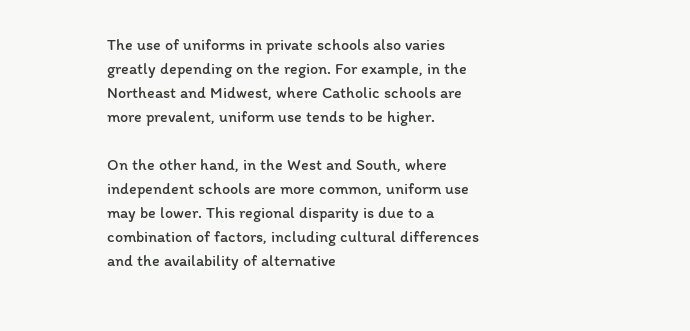The use of uniforms in private schools also varies greatly depending on the region. For example, in the Northeast and Midwest, where Catholic schools are more prevalent, uniform use tends to be higher.

On the other hand, in the West and South, where independent schools are more common, uniform use may be lower. This regional disparity is due to a combination of factors, including cultural differences and the availability of alternative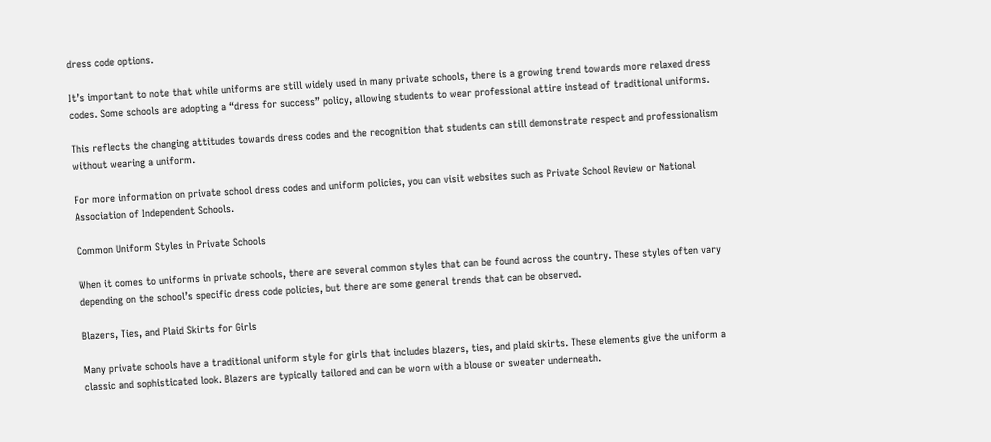dress code options.

It’s important to note that while uniforms are still widely used in many private schools, there is a growing trend towards more relaxed dress codes. Some schools are adopting a “dress for success” policy, allowing students to wear professional attire instead of traditional uniforms.

This reflects the changing attitudes towards dress codes and the recognition that students can still demonstrate respect and professionalism without wearing a uniform.

For more information on private school dress codes and uniform policies, you can visit websites such as Private School Review or National Association of Independent Schools.

Common Uniform Styles in Private Schools

When it comes to uniforms in private schools, there are several common styles that can be found across the country. These styles often vary depending on the school’s specific dress code policies, but there are some general trends that can be observed.

Blazers, Ties, and Plaid Skirts for Girls

Many private schools have a traditional uniform style for girls that includes blazers, ties, and plaid skirts. These elements give the uniform a classic and sophisticated look. Blazers are typically tailored and can be worn with a blouse or sweater underneath.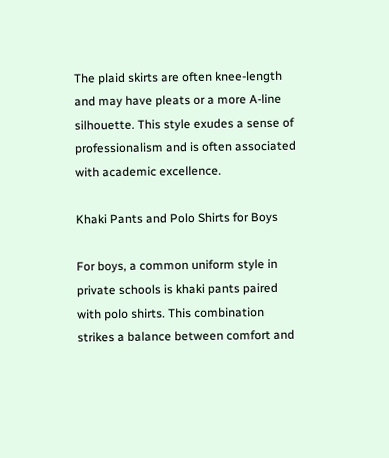The plaid skirts are often knee-length and may have pleats or a more A-line silhouette. This style exudes a sense of professionalism and is often associated with academic excellence.

Khaki Pants and Polo Shirts for Boys

For boys, a common uniform style in private schools is khaki pants paired with polo shirts. This combination strikes a balance between comfort and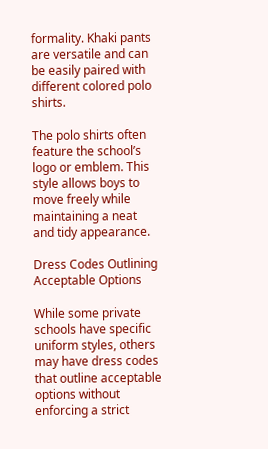formality. Khaki pants are versatile and can be easily paired with different colored polo shirts.

The polo shirts often feature the school’s logo or emblem. This style allows boys to move freely while maintaining a neat and tidy appearance.

Dress Codes Outlining Acceptable Options

While some private schools have specific uniform styles, others may have dress codes that outline acceptable options without enforcing a strict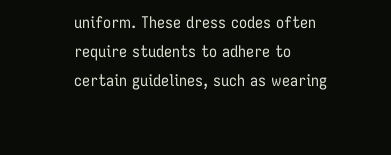uniform. These dress codes often require students to adhere to certain guidelines, such as wearing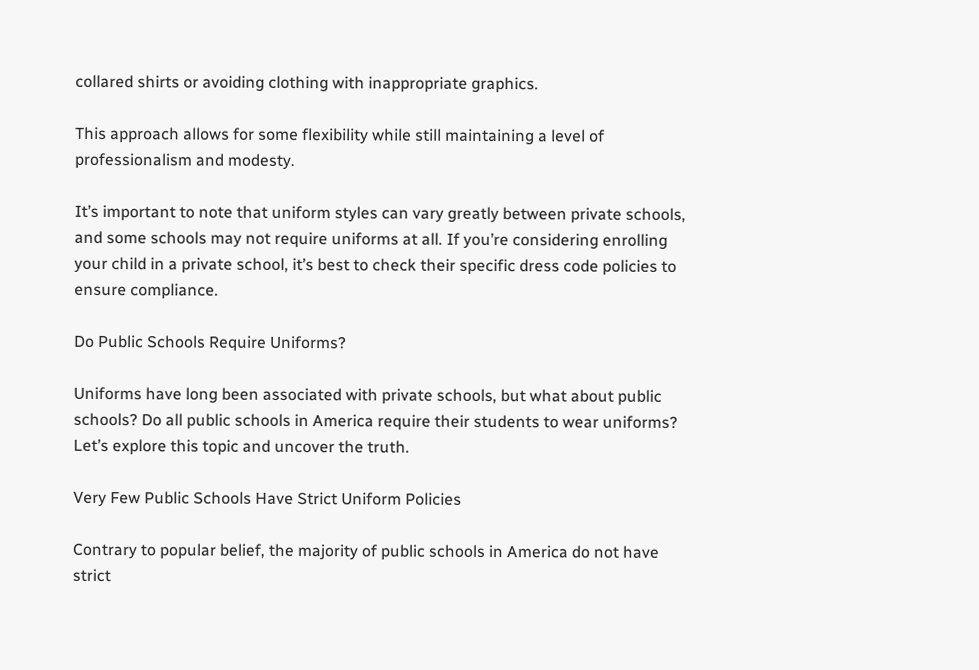collared shirts or avoiding clothing with inappropriate graphics.

This approach allows for some flexibility while still maintaining a level of professionalism and modesty.

It’s important to note that uniform styles can vary greatly between private schools, and some schools may not require uniforms at all. If you’re considering enrolling your child in a private school, it’s best to check their specific dress code policies to ensure compliance.

Do Public Schools Require Uniforms?

Uniforms have long been associated with private schools, but what about public schools? Do all public schools in America require their students to wear uniforms? Let’s explore this topic and uncover the truth.

Very Few Public Schools Have Strict Uniform Policies

Contrary to popular belief, the majority of public schools in America do not have strict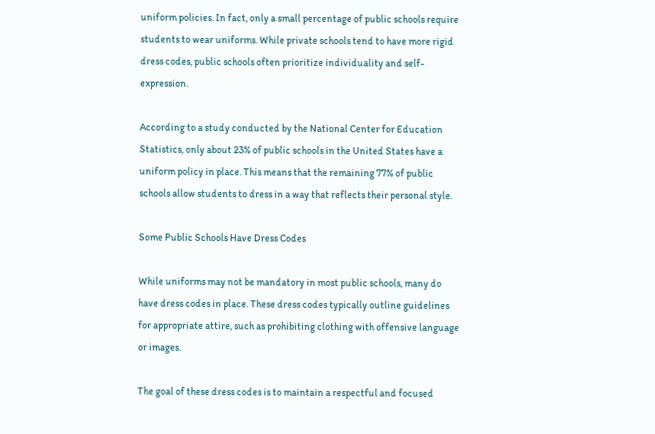uniform policies. In fact, only a small percentage of public schools require students to wear uniforms. While private schools tend to have more rigid dress codes, public schools often prioritize individuality and self-expression.

According to a study conducted by the National Center for Education Statistics, only about 23% of public schools in the United States have a uniform policy in place. This means that the remaining 77% of public schools allow students to dress in a way that reflects their personal style.

Some Public Schools Have Dress Codes

While uniforms may not be mandatory in most public schools, many do have dress codes in place. These dress codes typically outline guidelines for appropriate attire, such as prohibiting clothing with offensive language or images.

The goal of these dress codes is to maintain a respectful and focused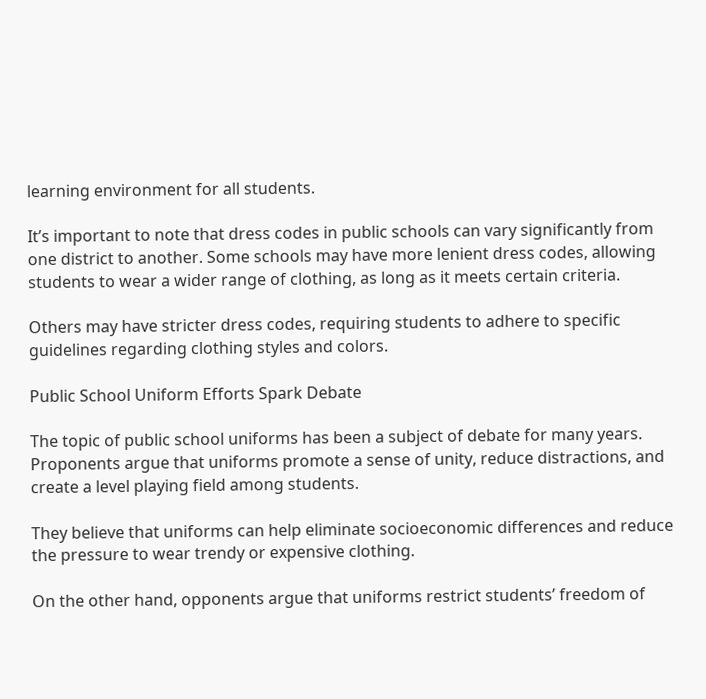learning environment for all students.

It’s important to note that dress codes in public schools can vary significantly from one district to another. Some schools may have more lenient dress codes, allowing students to wear a wider range of clothing, as long as it meets certain criteria.

Others may have stricter dress codes, requiring students to adhere to specific guidelines regarding clothing styles and colors.

Public School Uniform Efforts Spark Debate

The topic of public school uniforms has been a subject of debate for many years. Proponents argue that uniforms promote a sense of unity, reduce distractions, and create a level playing field among students.

They believe that uniforms can help eliminate socioeconomic differences and reduce the pressure to wear trendy or expensive clothing.

On the other hand, opponents argue that uniforms restrict students’ freedom of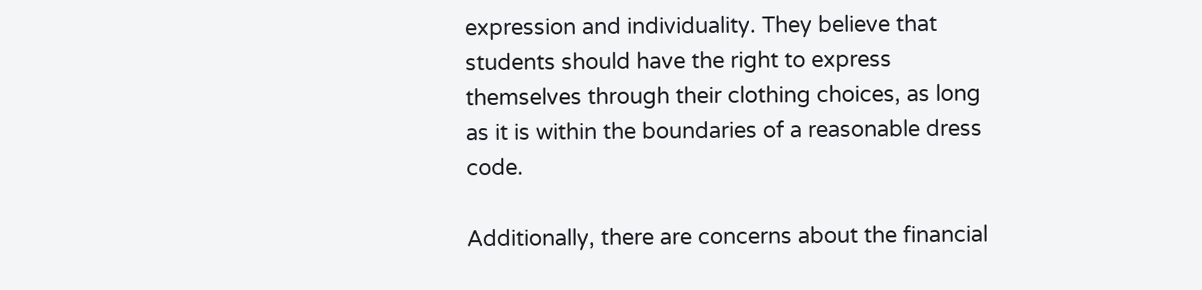expression and individuality. They believe that students should have the right to express themselves through their clothing choices, as long as it is within the boundaries of a reasonable dress code.

Additionally, there are concerns about the financial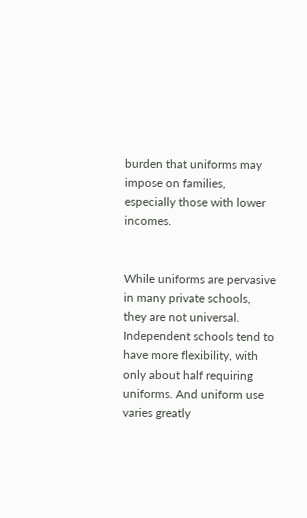burden that uniforms may impose on families, especially those with lower incomes.


While uniforms are pervasive in many private schools, they are not universal. Independent schools tend to have more flexibility, with only about half requiring uniforms. And uniform use varies greatly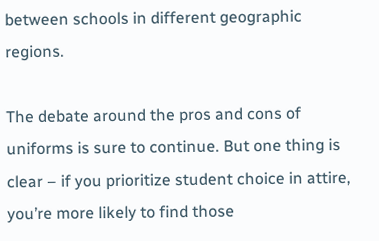between schools in different geographic regions.

The debate around the pros and cons of uniforms is sure to continue. But one thing is clear – if you prioritize student choice in attire, you’re more likely to find those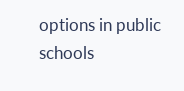options in public schools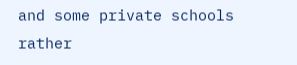and some private schools rather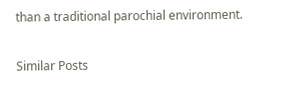than a traditional parochial environment.

Similar Posts